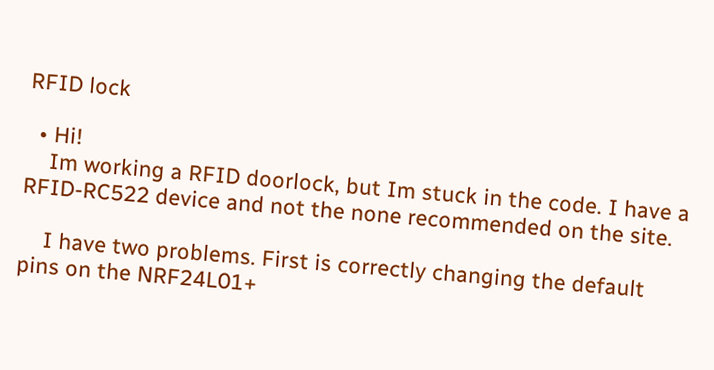RFID lock

  • Hi!
    Im working a RFID doorlock, but Im stuck in the code. I have a RFID-RC522 device and not the none recommended on the site.

    I have two problems. First is correctly changing the default pins on the NRF24L01+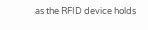as the RFID device holds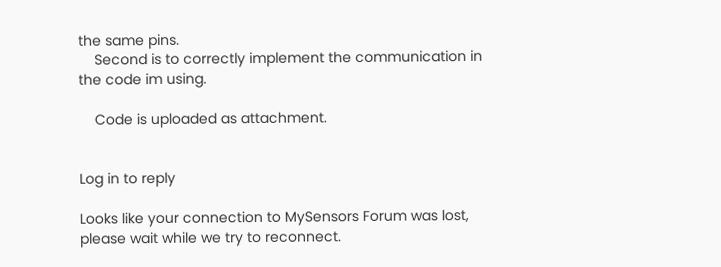the same pins.
    Second is to correctly implement the communication in the code im using.

    Code is uploaded as attachment.


Log in to reply

Looks like your connection to MySensors Forum was lost, please wait while we try to reconnect.